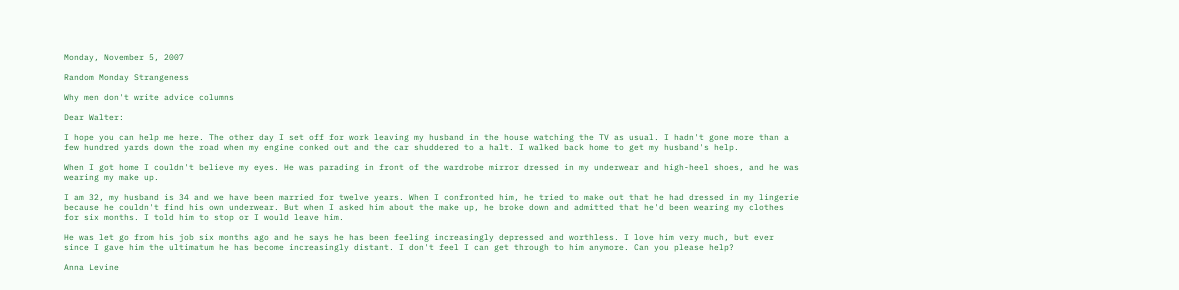Monday, November 5, 2007

Random Monday Strangeness

Why men don't write advice columns

Dear Walter:

I hope you can help me here. The other day I set off for work leaving my husband in the house watching the TV as usual. I hadn't gone more than a few hundred yards down the road when my engine conked out and the car shuddered to a halt. I walked back home to get my husband's help.

When I got home I couldn't believe my eyes. He was parading in front of the wardrobe mirror dressed in my underwear and high-heel shoes, and he was wearing my make up.

I am 32, my husband is 34 and we have been married for twelve years. When I confronted him, he tried to make out that he had dressed in my lingerie because he couldn't find his own underwear. But when I asked him about the make up, he broke down and admitted that he'd been wearing my clothes for six months. I told him to stop or I would leave him.

He was let go from his job six months ago and he says he has been feeling increasingly depressed and worthless. I love him very much, but ever since I gave him the ultimatum he has become increasingly distant. I don't feel I can get through to him anymore. Can you please help?

Anna Levine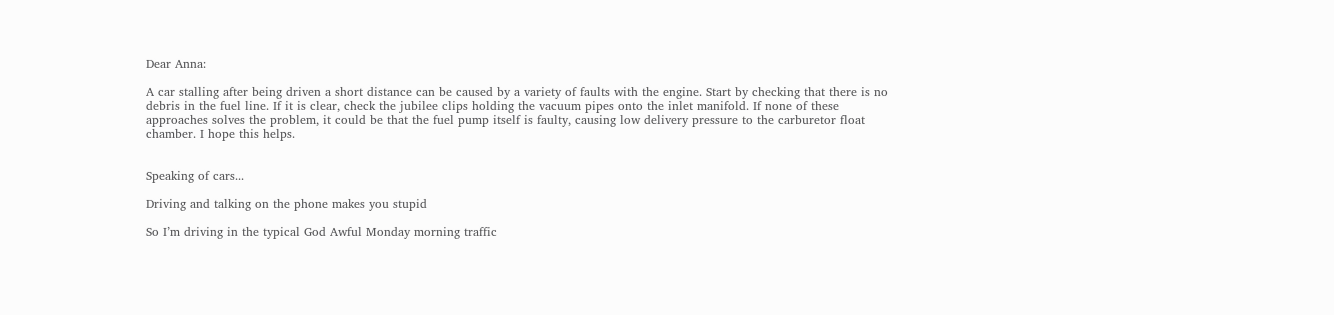Dear Anna:

A car stalling after being driven a short distance can be caused by a variety of faults with the engine. Start by checking that there is no debris in the fuel line. If it is clear, check the jubilee clips holding the vacuum pipes onto the inlet manifold. If none of these approaches solves the problem, it could be that the fuel pump itself is faulty, causing low delivery pressure to the carburetor float chamber. I hope this helps.


Speaking of cars...

Driving and talking on the phone makes you stupid

So I’m driving in the typical God Awful Monday morning traffic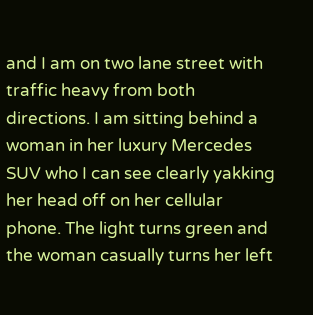and I am on two lane street with traffic heavy from both directions. I am sitting behind a woman in her luxury Mercedes SUV who I can see clearly yakking her head off on her cellular phone. The light turns green and the woman casually turns her left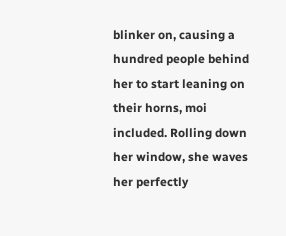blinker on, causing a hundred people behind her to start leaning on their horns, moi included. Rolling down her window, she waves her perfectly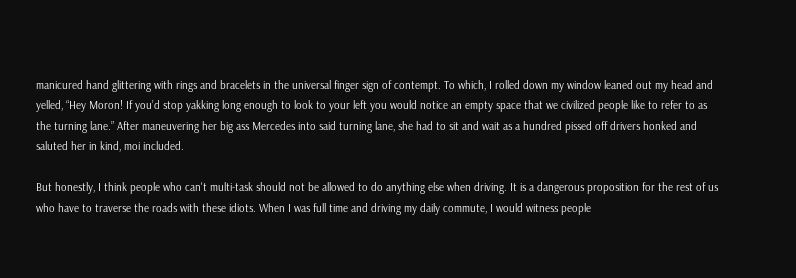manicured hand glittering with rings and bracelets in the universal finger sign of contempt. To which, I rolled down my window leaned out my head and yelled, “Hey Moron! If you’d stop yakking long enough to look to your left you would notice an empty space that we civilized people like to refer to as the turning lane.” After maneuvering her big ass Mercedes into said turning lane, she had to sit and wait as a hundred pissed off drivers honked and saluted her in kind, moi included.

But honestly, I think people who can't multi-task should not be allowed to do anything else when driving. It is a dangerous proposition for the rest of us who have to traverse the roads with these idiots. When I was full time and driving my daily commute, I would witness people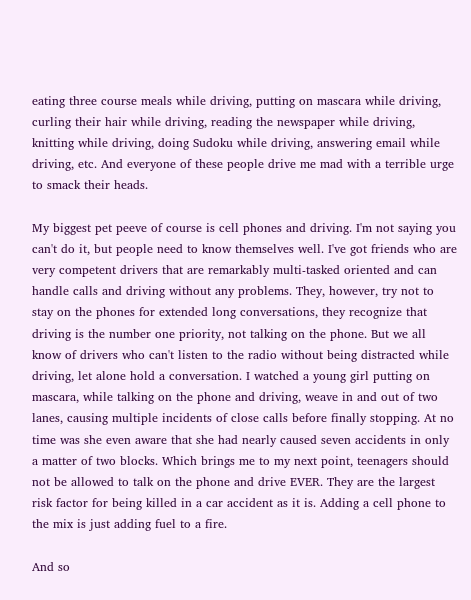eating three course meals while driving, putting on mascara while driving, curling their hair while driving, reading the newspaper while driving, knitting while driving, doing Sudoku while driving, answering email while driving, etc. And everyone of these people drive me mad with a terrible urge to smack their heads.

My biggest pet peeve of course is cell phones and driving. I'm not saying you can't do it, but people need to know themselves well. I've got friends who are very competent drivers that are remarkably multi-tasked oriented and can handle calls and driving without any problems. They, however, try not to stay on the phones for extended long conversations, they recognize that driving is the number one priority, not talking on the phone. But we all know of drivers who can't listen to the radio without being distracted while driving, let alone hold a conversation. I watched a young girl putting on mascara, while talking on the phone and driving, weave in and out of two lanes, causing multiple incidents of close calls before finally stopping. At no time was she even aware that she had nearly caused seven accidents in only a matter of two blocks. Which brings me to my next point, teenagers should not be allowed to talk on the phone and drive EVER. They are the largest risk factor for being killed in a car accident as it is. Adding a cell phone to the mix is just adding fuel to a fire.

And so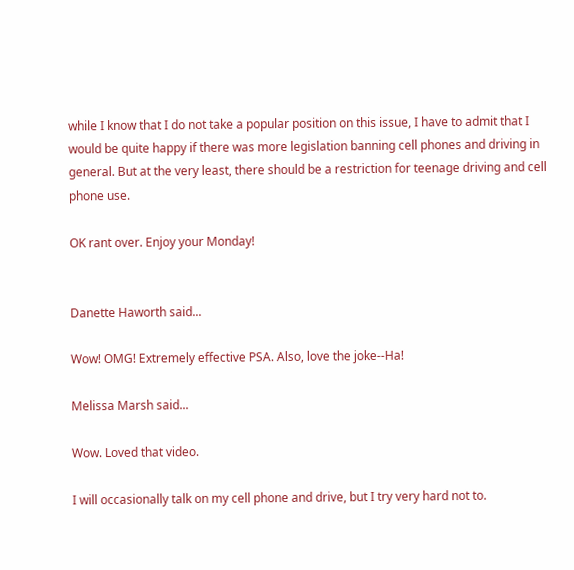while I know that I do not take a popular position on this issue, I have to admit that I would be quite happy if there was more legislation banning cell phones and driving in general. But at the very least, there should be a restriction for teenage driving and cell phone use.

OK rant over. Enjoy your Monday!


Danette Haworth said...

Wow! OMG! Extremely effective PSA. Also, love the joke--Ha!

Melissa Marsh said...

Wow. Loved that video.

I will occasionally talk on my cell phone and drive, but I try very hard not to.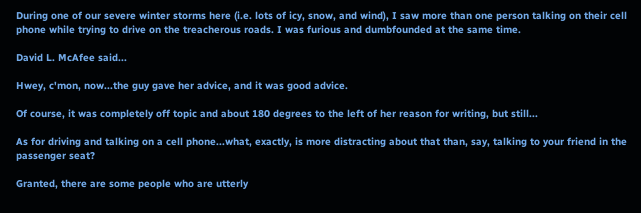During one of our severe winter storms here (i.e. lots of icy, snow, and wind), I saw more than one person talking on their cell phone while trying to drive on the treacherous roads. I was furious and dumbfounded at the same time.

David L. McAfee said...

Hwey, c'mon, now...the guy gave her advice, and it was good advice.

Of course, it was completely off topic and about 180 degrees to the left of her reason for writing, but still...

As for driving and talking on a cell phone...what, exactly, is more distracting about that than, say, talking to your friend in the passenger seat?

Granted, there are some people who are utterly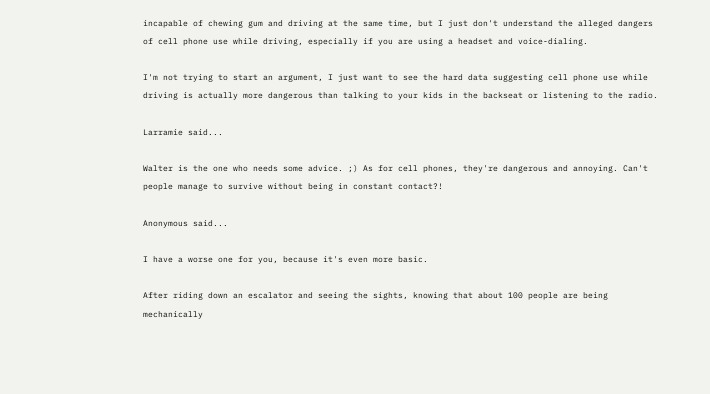incapable of chewing gum and driving at the same time, but I just don't understand the alleged dangers of cell phone use while driving, especially if you are using a headset and voice-dialing.

I'm not trying to start an argument, I just want to see the hard data suggesting cell phone use while driving is actually more dangerous than talking to your kids in the backseat or listening to the radio.

Larramie said...

Walter is the one who needs some advice. ;) As for cell phones, they're dangerous and annoying. Can't people manage to survive without being in constant contact?!

Anonymous said...

I have a worse one for you, because it's even more basic.

After riding down an escalator and seeing the sights, knowing that about 100 people are being mechanically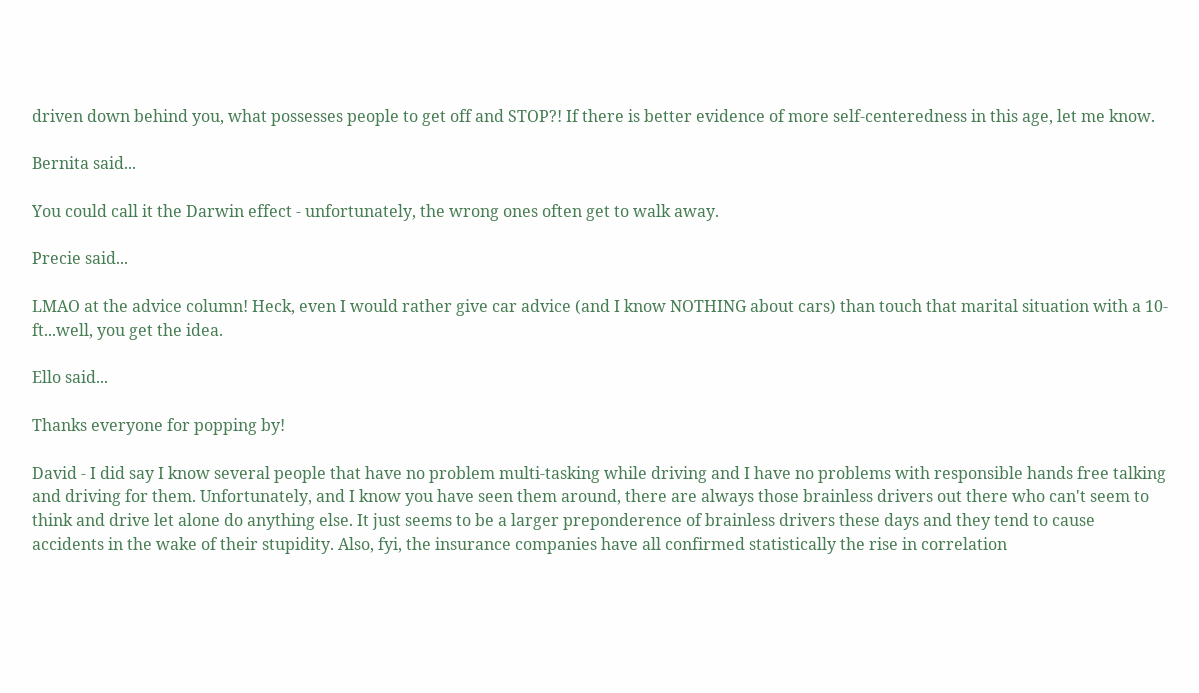driven down behind you, what possesses people to get off and STOP?! If there is better evidence of more self-centeredness in this age, let me know.

Bernita said...

You could call it the Darwin effect - unfortunately, the wrong ones often get to walk away.

Precie said...

LMAO at the advice column! Heck, even I would rather give car advice (and I know NOTHING about cars) than touch that marital situation with a 10-ft...well, you get the idea.

Ello said...

Thanks everyone for popping by!

David - I did say I know several people that have no problem multi-tasking while driving and I have no problems with responsible hands free talking and driving for them. Unfortunately, and I know you have seen them around, there are always those brainless drivers out there who can't seem to think and drive let alone do anything else. It just seems to be a larger preponderence of brainless drivers these days and they tend to cause accidents in the wake of their stupidity. Also, fyi, the insurance companies have all confirmed statistically the rise in correlation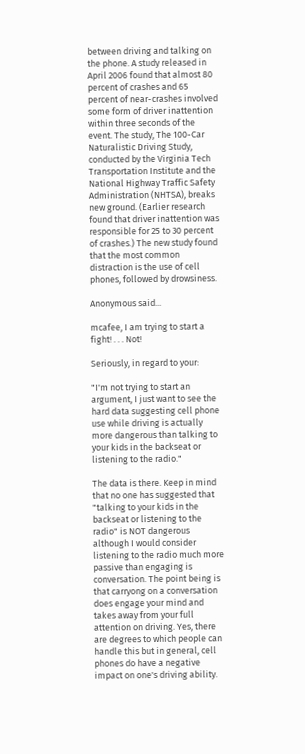between driving and talking on the phone. A study released in April 2006 found that almost 80 percent of crashes and 65 percent of near-crashes involved some form of driver inattention within three seconds of the event. The study, The 100-Car Naturalistic Driving Study, conducted by the Virginia Tech Transportation Institute and the National Highway Traffic Safety Administration (NHTSA), breaks new ground. (Earlier research found that driver inattention was responsible for 25 to 30 percent of crashes.) The new study found that the most common distraction is the use of cell phones, followed by drowsiness.

Anonymous said...

mcafee, I am trying to start a fight! . . . Not!

Seriously, in regard to your:

"I'm not trying to start an argument, I just want to see the hard data suggesting cell phone use while driving is actually more dangerous than talking to your kids in the backseat or listening to the radio."

The data is there. Keep in mind that no one has suggested that "talking to your kids in the backseat or listening to the radio" is NOT dangerous although I would consider listening to the radio much more passive than engaging is conversation. The point being is that carryong on a conversation does engage your mind and takes away from your full attention on driving. Yes, there are degrees to which people can handle this but in general, cell phones do have a negative impact on one's driving ability.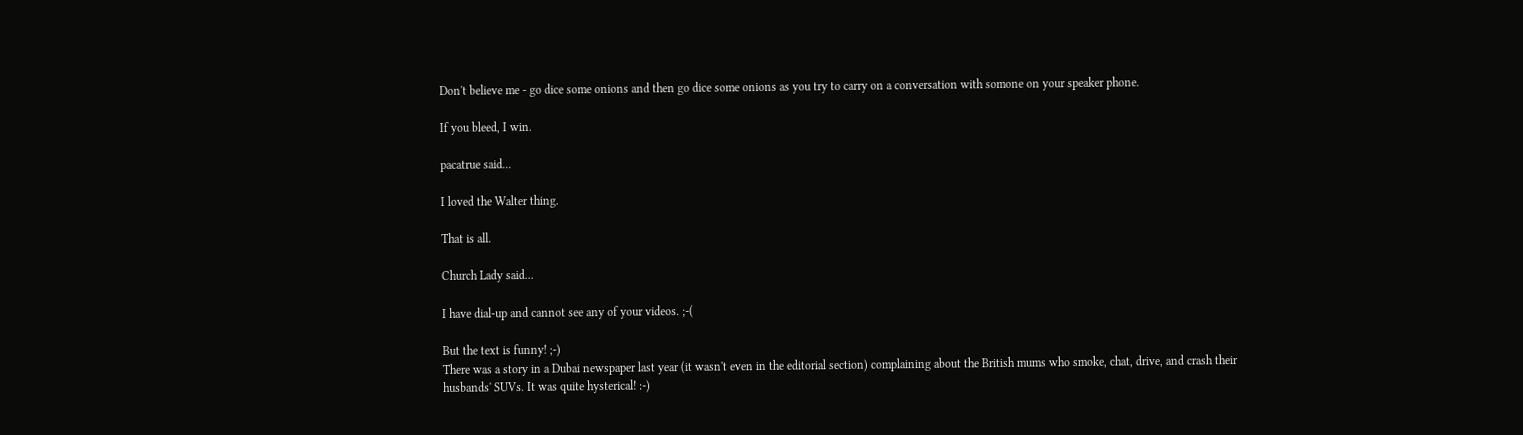Don't believe me - go dice some onions and then go dice some onions as you try to carry on a conversation with somone on your speaker phone.

If you bleed, I win.

pacatrue said...

I loved the Walter thing.

That is all.

Church Lady said...

I have dial-up and cannot see any of your videos. ;-(

But the text is funny! ;-)
There was a story in a Dubai newspaper last year (it wasn't even in the editorial section) complaining about the British mums who smoke, chat, drive, and crash their husbands' SUVs. It was quite hysterical! :-)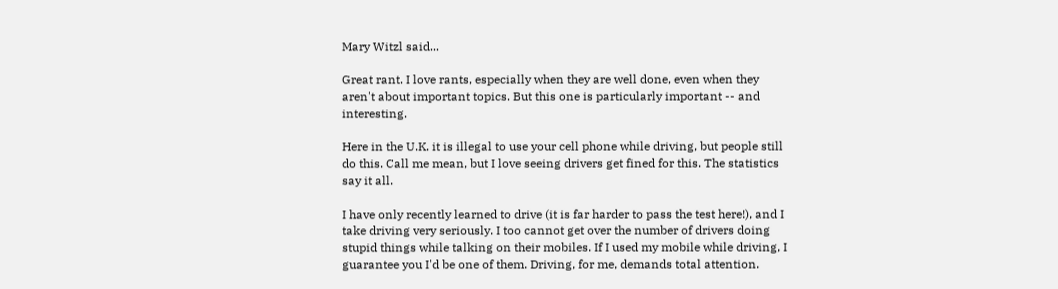Mary Witzl said...

Great rant. I love rants, especially when they are well done, even when they aren't about important topics. But this one is particularly important -- and interesting.

Here in the U.K. it is illegal to use your cell phone while driving, but people still do this. Call me mean, but I love seeing drivers get fined for this. The statistics say it all.

I have only recently learned to drive (it is far harder to pass the test here!), and I take driving very seriously. I too cannot get over the number of drivers doing stupid things while talking on their mobiles. If I used my mobile while driving, I guarantee you I'd be one of them. Driving, for me, demands total attention.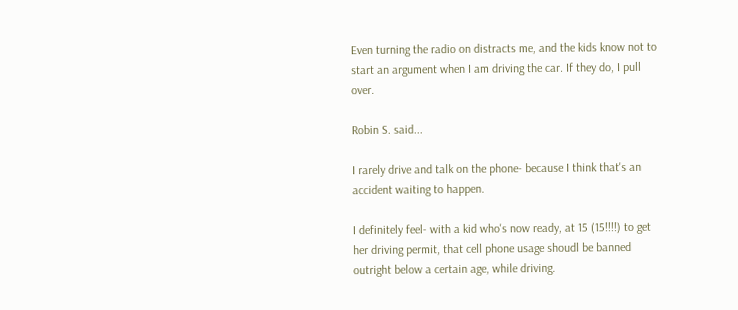Even turning the radio on distracts me, and the kids know not to start an argument when I am driving the car. If they do, I pull over.

Robin S. said...

I rarely drive and talk on the phone- because I think that's an accident waiting to happen.

I definitely feel- with a kid who's now ready, at 15 (15!!!!) to get her driving permit, that cell phone usage shoudl be banned outright below a certain age, while driving.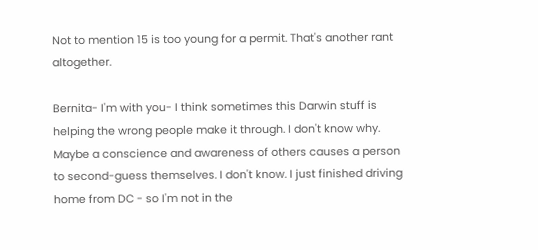Not to mention 15 is too young for a permit. That's another rant altogether.

Bernita- I'm with you- I think sometimes this Darwin stuff is helping the wrong people make it through. I don't know why. Maybe a conscience and awareness of others causes a person to second-guess themselves. I don't know. I just finished driving home from DC - so I'm not in the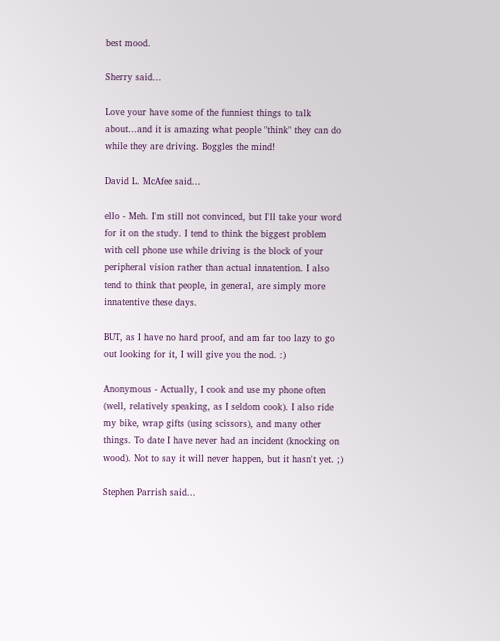best mood.

Sherry said...

Love your have some of the funniest things to talk about...and it is amazing what people "think" they can do while they are driving. Boggles the mind!

David L. McAfee said...

ello - Meh. I'm still not convinced, but I'll take your word for it on the study. I tend to think the biggest problem with cell phone use while driving is the block of your peripheral vision rather than actual innatention. I also tend to think that people, in general, are simply more innatentive these days.

BUT, as I have no hard proof, and am far too lazy to go out looking for it, I will give you the nod. :)

Anonymous - Actually, I cook and use my phone often (well, relatively speaking, as I seldom cook). I also ride my bike, wrap gifts (using scissors), and many other things. To date I have never had an incident (knocking on wood). Not to say it will never happen, but it hasn't yet. ;)

Stephen Parrish said...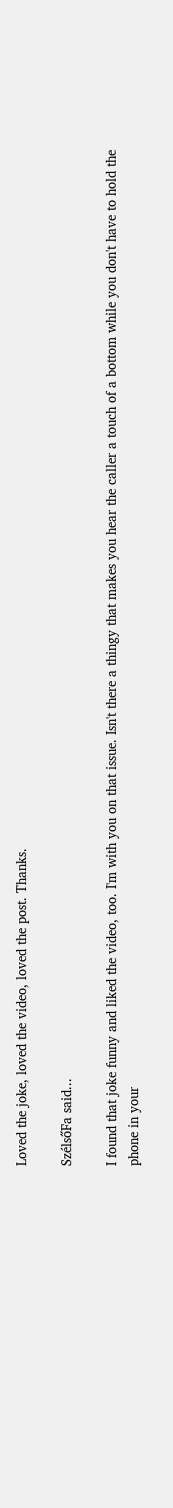Loved the joke, loved the video, loved the post. Thanks.

SzélsőFa said...

I found that joke funny and liked the video, too. I'm with you on that issue. Isn't there a thingy that makes you hear the caller a touch of a bottom while you don't have to hold the phone in your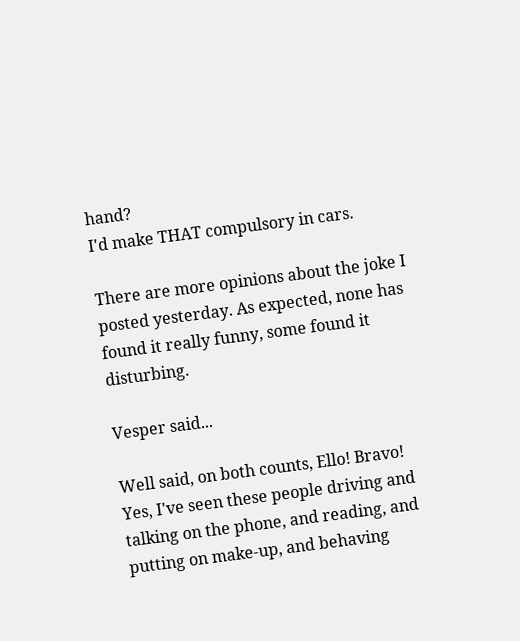hand?
I'd make THAT compulsory in cars.

There are more opinions about the joke I posted yesterday. As expected, none has found it really funny, some found it disturbing.

Vesper said...

Well said, on both counts, Ello! Bravo!
Yes, I've seen these people driving and talking on the phone, and reading, and putting on make-up, and behaving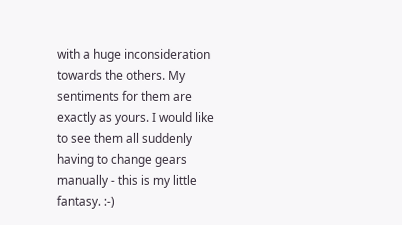with a huge inconsideration towards the others. My sentiments for them are exactly as yours. I would like to see them all suddenly having to change gears manually - this is my little fantasy. :-)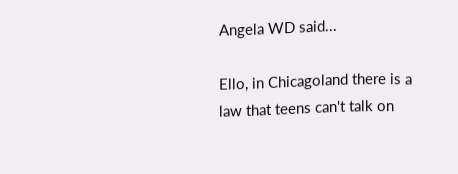Angela WD said...

Ello, in Chicagoland there is a law that teens can't talk on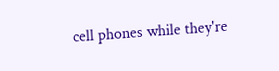cell phones while they're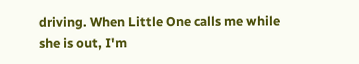driving. When Little One calls me while she is out, I'm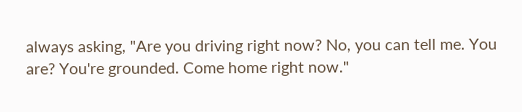always asking, "Are you driving right now? No, you can tell me. You are? You're grounded. Come home right now."